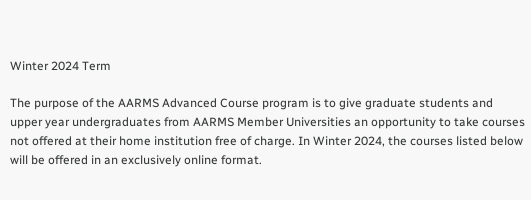Winter 2024 Term

The purpose of the AARMS Advanced Course program is to give graduate students and upper year undergraduates from AARMS Member Universities an opportunity to take courses not offered at their home institution free of charge. In Winter 2024, the courses listed below will be offered in an exclusively online format.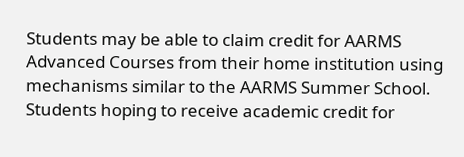Students may be able to claim credit for AARMS Advanced Courses from their home institution using mechanisms similar to the AARMS Summer School. Students hoping to receive academic credit for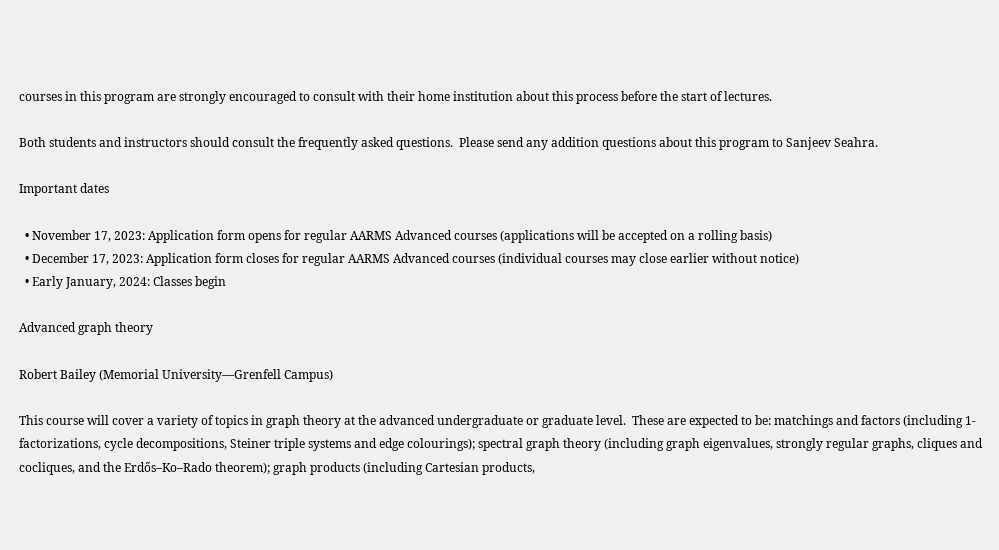courses in this program are strongly encouraged to consult with their home institution about this process before the start of lectures.

Both students and instructors should consult the frequently asked questions.  Please send any addition questions about this program to Sanjeev Seahra.

Important dates

  • November 17, 2023: Application form opens for regular AARMS Advanced courses (applications will be accepted on a rolling basis)
  • December 17, 2023: Application form closes for regular AARMS Advanced courses (individual courses may close earlier without notice)
  • Early January, 2024: Classes begin

Advanced graph theory

Robert Bailey (Memorial University—Grenfell Campus)

This course will cover a variety of topics in graph theory at the advanced undergraduate or graduate level.  These are expected to be: matchings and factors (including 1-factorizations, cycle decompositions, Steiner triple systems and edge colourings); spectral graph theory (including graph eigenvalues, strongly regular graphs, cliques and cocliques, and the Erdős–Ko–Rado theorem); graph products (including Cartesian products,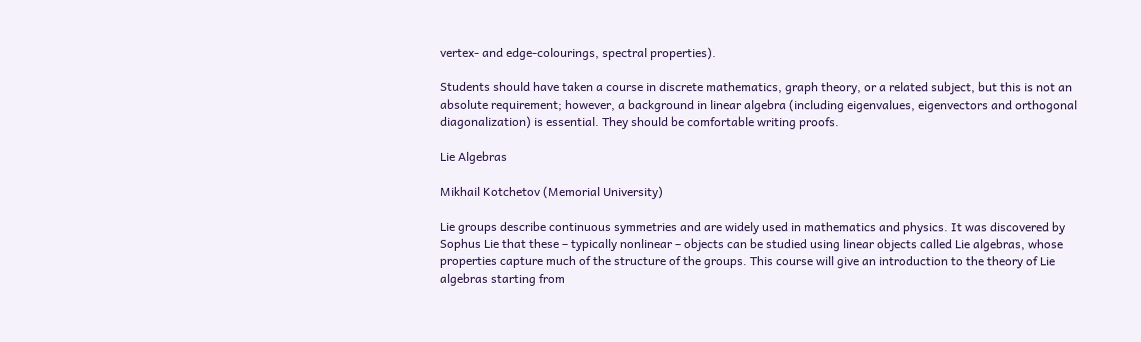vertex- and edge-colourings, spectral properties).

Students should have taken a course in discrete mathematics, graph theory, or a related subject, but this is not an absolute requirement; however, a background in linear algebra (including eigenvalues, eigenvectors and orthogonal diagonalization) is essential. They should be comfortable writing proofs.

Lie Algebras

Mikhail Kotchetov (Memorial University)

Lie groups describe continuous symmetries and are widely used in mathematics and physics. It was discovered by Sophus Lie that these – typically nonlinear – objects can be studied using linear objects called Lie algebras, whose properties capture much of the structure of the groups. This course will give an introduction to the theory of Lie algebras starting from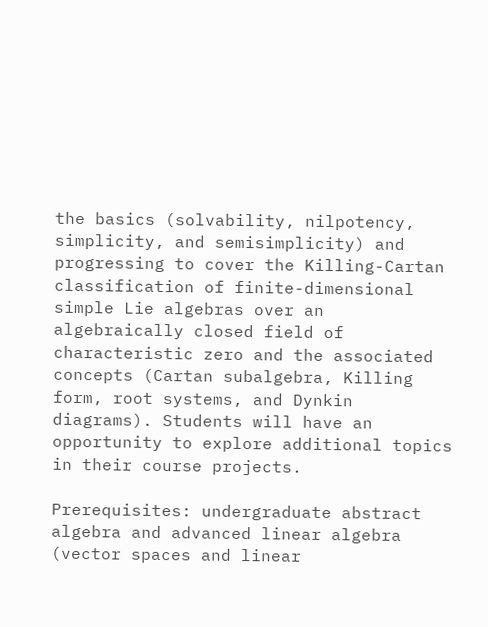the basics (solvability, nilpotency, simplicity, and semisimplicity) and progressing to cover the Killing-Cartan classification of finite-dimensional simple Lie algebras over an algebraically closed field of characteristic zero and the associated concepts (Cartan subalgebra, Killing form, root systems, and Dynkin diagrams). Students will have an opportunity to explore additional topics in their course projects.

Prerequisites: undergraduate abstract algebra and advanced linear algebra (vector spaces and linear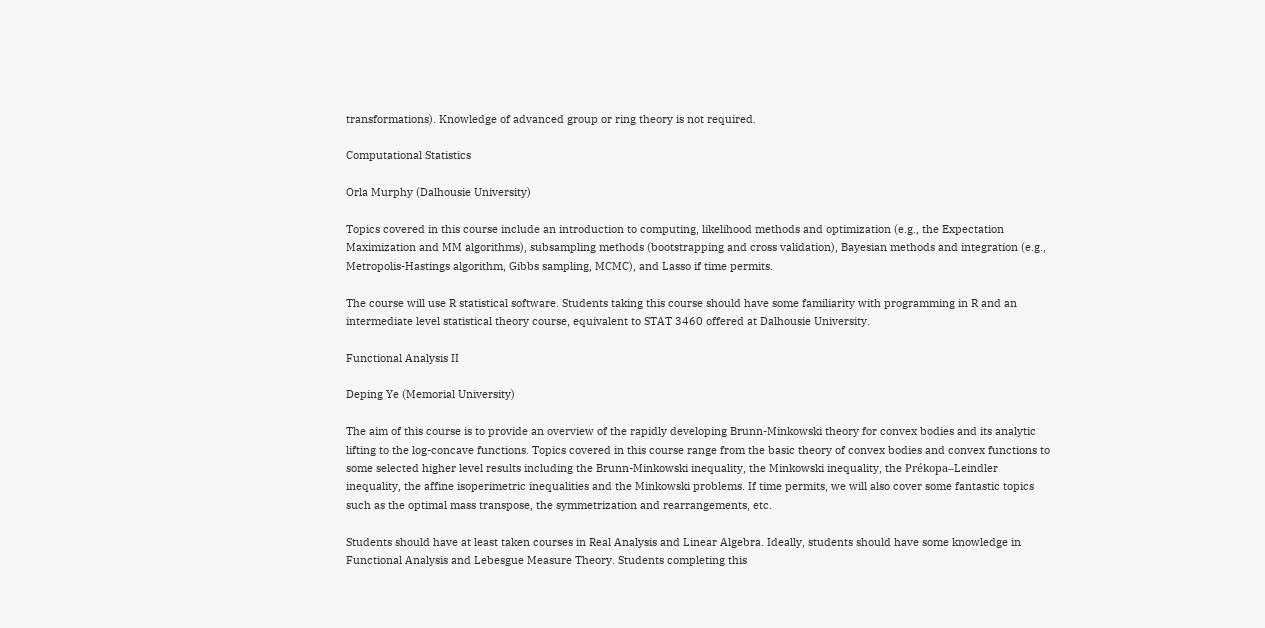transformations). Knowledge of advanced group or ring theory is not required.

Computational Statistics

Orla Murphy (Dalhousie University)

Topics covered in this course include an introduction to computing, likelihood methods and optimization (e.g., the Expectation Maximization and MM algorithms), subsampling methods (bootstrapping and cross validation), Bayesian methods and integration (e.g., Metropolis-Hastings algorithm, Gibbs sampling, MCMC), and Lasso if time permits.

The course will use R statistical software. Students taking this course should have some familiarity with programming in R and an intermediate level statistical theory course, equivalent to STAT 3460 offered at Dalhousie University.

Functional Analysis II

Deping Ye (Memorial University)

The aim of this course is to provide an overview of the rapidly developing Brunn-Minkowski theory for convex bodies and its analytic lifting to the log-concave functions. Topics covered in this course range from the basic theory of convex bodies and convex functions to some selected higher level results including the Brunn-Minkowski inequality, the Minkowski inequality, the Prékopa–Leindler inequality, the affine isoperimetric inequalities and the Minkowski problems. If time permits, we will also cover some fantastic topics such as the optimal mass transpose, the symmetrization and rearrangements, etc.

Students should have at least taken courses in Real Analysis and Linear Algebra. Ideally, students should have some knowledge in Functional Analysis and Lebesgue Measure Theory. Students completing this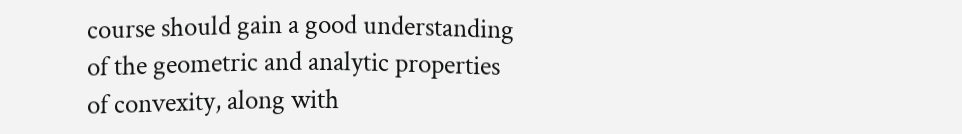course should gain a good understanding of the geometric and analytic properties of convexity, along with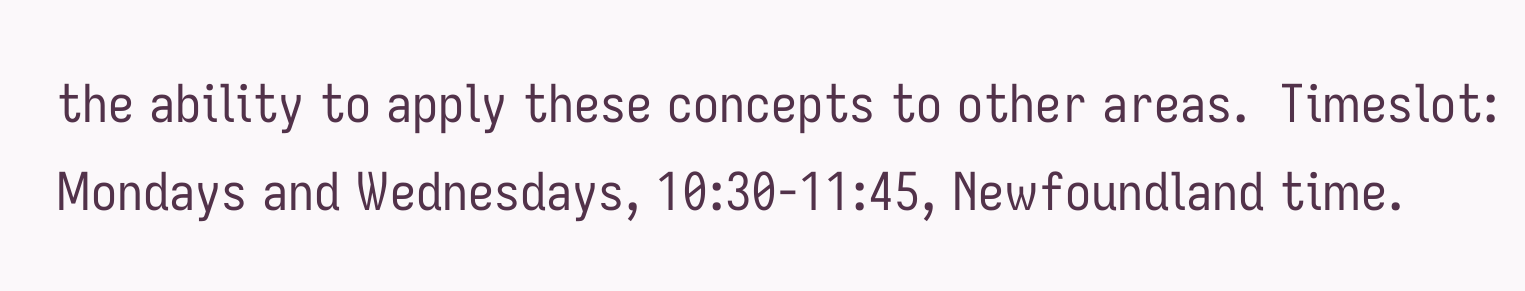the ability to apply these concepts to other areas.  Timeslot: Mondays and Wednesdays, 10:30‐11:45, Newfoundland time.